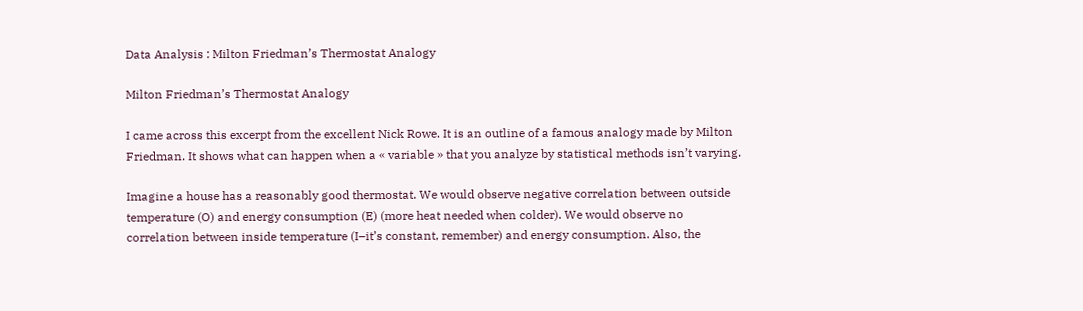Data Analysis : Milton Friedman’s Thermostat Analogy

Milton Friedman’s Thermostat Analogy

I came across this excerpt from the excellent Nick Rowe. It is an outline of a famous analogy made by Milton Friedman. It shows what can happen when a « variable » that you analyze by statistical methods isn’t varying.

Imagine a house has a reasonably good thermostat. We would observe negative correlation between outside temperature (O) and energy consumption (E) (more heat needed when colder). We would observe no correlation between inside temperature (I–it’s constant, remember) and energy consumption. Also, the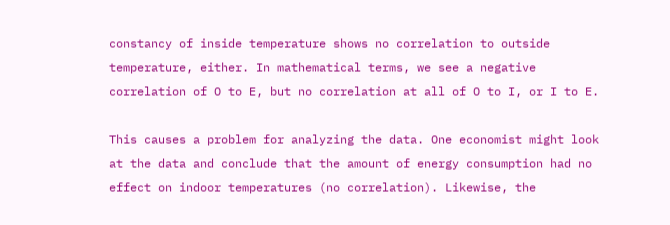constancy of inside temperature shows no correlation to outside temperature, either. In mathematical terms, we see a negative correlation of O to E, but no correlation at all of O to I, or I to E.

This causes a problem for analyzing the data. One economist might look at the data and conclude that the amount of energy consumption had no effect on indoor temperatures (no correlation). Likewise, the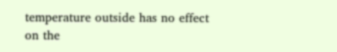temperature outside has no effect on the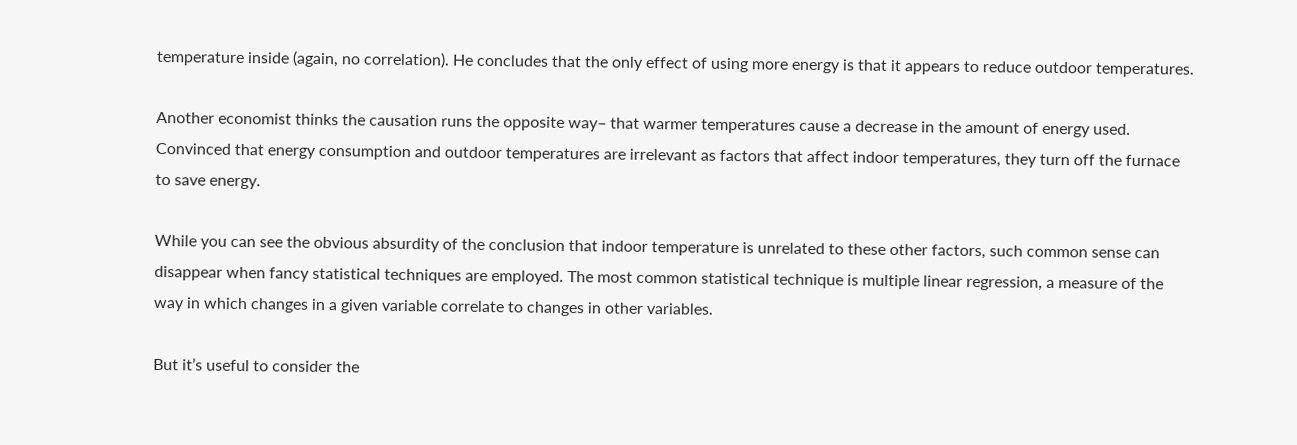temperature inside (again, no correlation). He concludes that the only effect of using more energy is that it appears to reduce outdoor temperatures.

Another economist thinks the causation runs the opposite way– that warmer temperatures cause a decrease in the amount of energy used. Convinced that energy consumption and outdoor temperatures are irrelevant as factors that affect indoor temperatures, they turn off the furnace to save energy.

While you can see the obvious absurdity of the conclusion that indoor temperature is unrelated to these other factors, such common sense can disappear when fancy statistical techniques are employed. The most common statistical technique is multiple linear regression, a measure of the way in which changes in a given variable correlate to changes in other variables.

But it’s useful to consider the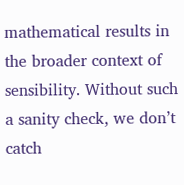mathematical results in the broader context of sensibility. Without such a sanity check, we don’t catch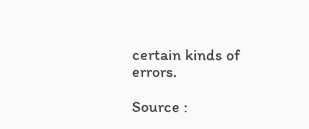certain kinds of errors.

Source :